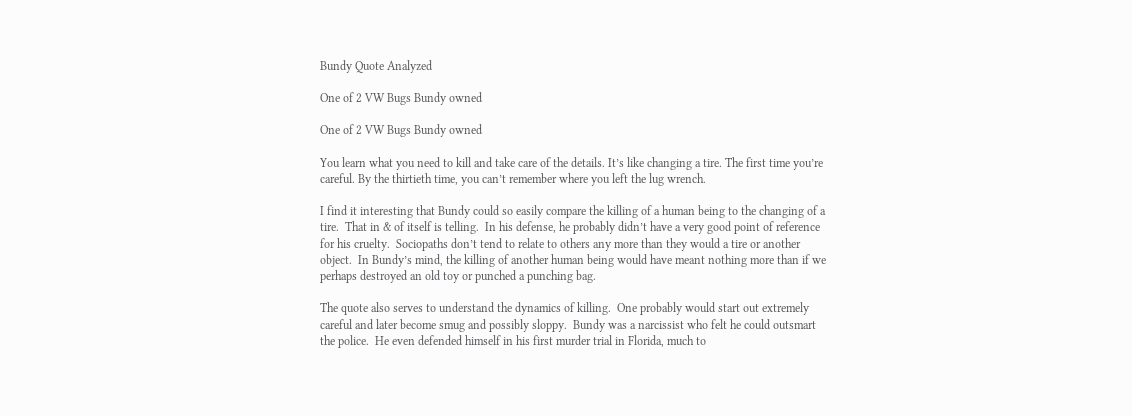Bundy Quote Analyzed

One of 2 VW Bugs Bundy owned

One of 2 VW Bugs Bundy owned

You learn what you need to kill and take care of the details. It’s like changing a tire. The first time you’re careful. By the thirtieth time, you can’t remember where you left the lug wrench.

I find it interesting that Bundy could so easily compare the killing of a human being to the changing of a tire.  That in & of itself is telling.  In his defense, he probably didn’t have a very good point of reference for his cruelty.  Sociopaths don’t tend to relate to others any more than they would a tire or another object.  In Bundy’s mind, the killing of another human being would have meant nothing more than if we perhaps destroyed an old toy or punched a punching bag.

The quote also serves to understand the dynamics of killing.  One probably would start out extremely careful and later become smug and possibly sloppy.  Bundy was a narcissist who felt he could outsmart the police.  He even defended himself in his first murder trial in Florida, much to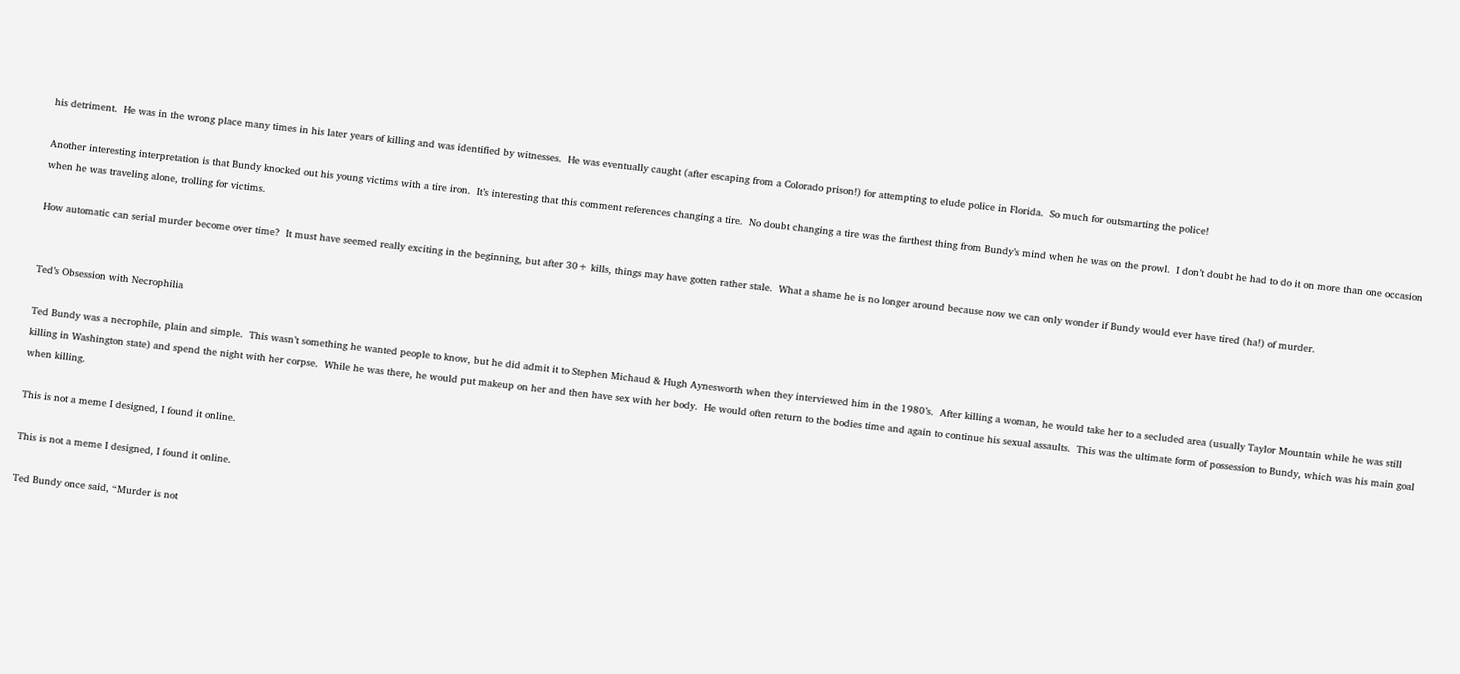his detriment.  He was in the wrong place many times in his later years of killing and was identified by witnesses.  He was eventually caught (after escaping from a Colorado prison!) for attempting to elude police in Florida.  So much for outsmarting the police!

Another interesting interpretation is that Bundy knocked out his young victims with a tire iron.  It’s interesting that this comment references changing a tire.  No doubt changing a tire was the farthest thing from Bundy’s mind when he was on the prowl.  I don’t doubt he had to do it on more than one occasion when he was traveling alone, trolling for victims.

How automatic can serial murder become over time?  It must have seemed really exciting in the beginning, but after 30+ kills, things may have gotten rather stale.  What a shame he is no longer around because now we can only wonder if Bundy would ever have tired (ha!) of murder.


Ted’s Obsession with Necrophilia

Ted Bundy was a necrophile, plain and simple.  This wasn’t something he wanted people to know, but he did admit it to Stephen Michaud & Hugh Aynesworth when they interviewed him in the 1980’s.  After killing a woman, he would take her to a secluded area (usually Taylor Mountain while he was still killing in Washington state) and spend the night with her corpse.  While he was there, he would put makeup on her and then have sex with her body.  He would often return to the bodies time and again to continue his sexual assaults.  This was the ultimate form of possession to Bundy, which was his main goal when killing.

This is not a meme I designed, I found it online.

This is not a meme I designed, I found it online.

Ted Bundy once said, “Murder is not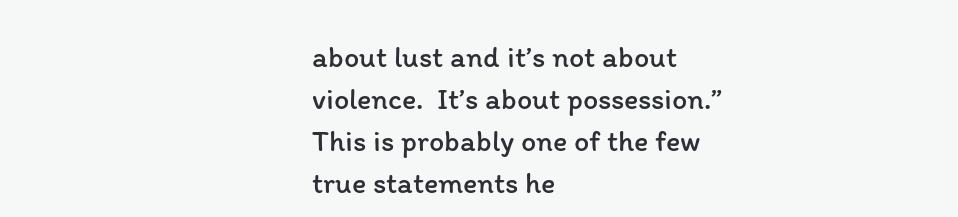about lust and it’s not about violence.  It’s about possession.”  This is probably one of the few true statements he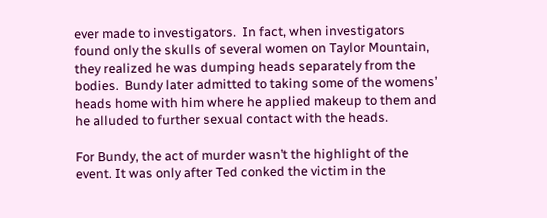ever made to investigators.  In fact, when investigators found only the skulls of several women on Taylor Mountain, they realized he was dumping heads separately from the bodies.  Bundy later admitted to taking some of the womens’ heads home with him where he applied makeup to them and he alluded to further sexual contact with the heads.

For Bundy, the act of murder wasn’t the highlight of the event. It was only after Ted conked the victim in the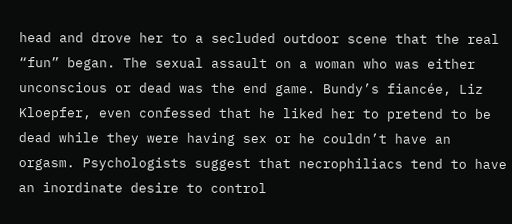head and drove her to a secluded outdoor scene that the real “fun” began. The sexual assault on a woman who was either unconscious or dead was the end game. Bundy’s fiancée, Liz Kloepfer, even confessed that he liked her to pretend to be dead while they were having sex or he couldn’t have an orgasm. Psychologists suggest that necrophiliacs tend to have an inordinate desire to control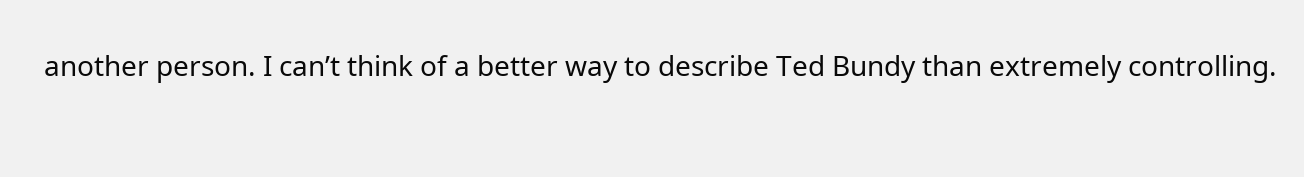another person. I can’t think of a better way to describe Ted Bundy than extremely controlling.